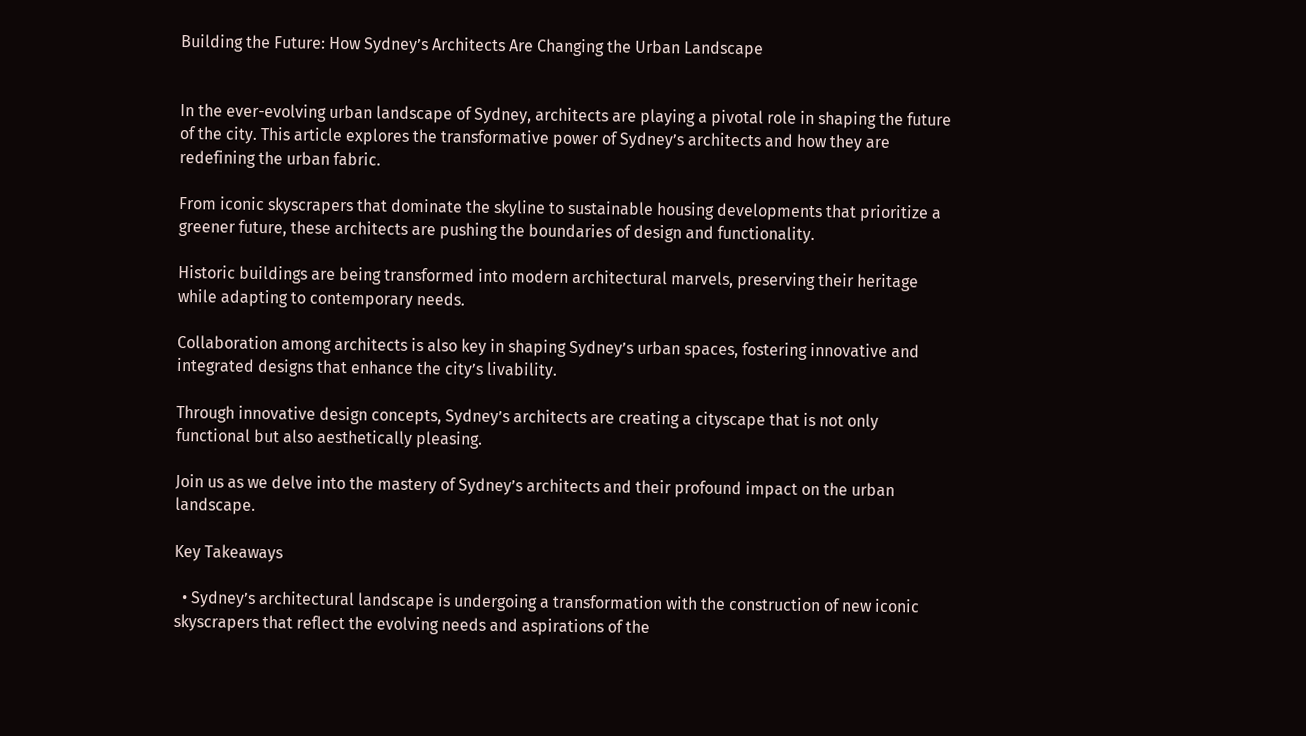Building the Future: How Sydney’s Architects Are Changing the Urban Landscape


In the ever-evolving urban landscape of Sydney, architects are playing a pivotal role in shaping the future of the city. This article explores the transformative power of Sydney’s architects and how they are redefining the urban fabric.

From iconic skyscrapers that dominate the skyline to sustainable housing developments that prioritize a greener future, these architects are pushing the boundaries of design and functionality.

Historic buildings are being transformed into modern architectural marvels, preserving their heritage while adapting to contemporary needs.

Collaboration among architects is also key in shaping Sydney’s urban spaces, fostering innovative and integrated designs that enhance the city’s livability.

Through innovative design concepts, Sydney’s architects are creating a cityscape that is not only functional but also aesthetically pleasing.

Join us as we delve into the mastery of Sydney’s architects and their profound impact on the urban landscape.

Key Takeaways

  • Sydney’s architectural landscape is undergoing a transformation with the construction of new iconic skyscrapers that reflect the evolving needs and aspirations of the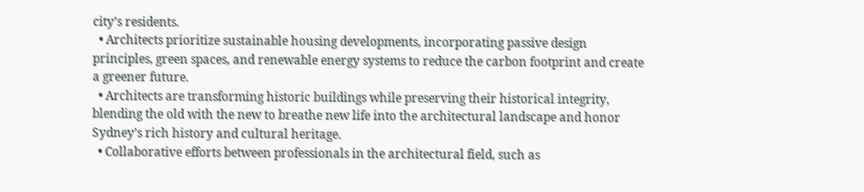city’s residents.
  • Architects prioritize sustainable housing developments, incorporating passive design principles, green spaces, and renewable energy systems to reduce the carbon footprint and create a greener future.
  • Architects are transforming historic buildings while preserving their historical integrity, blending the old with the new to breathe new life into the architectural landscape and honor Sydney’s rich history and cultural heritage.
  • Collaborative efforts between professionals in the architectural field, such as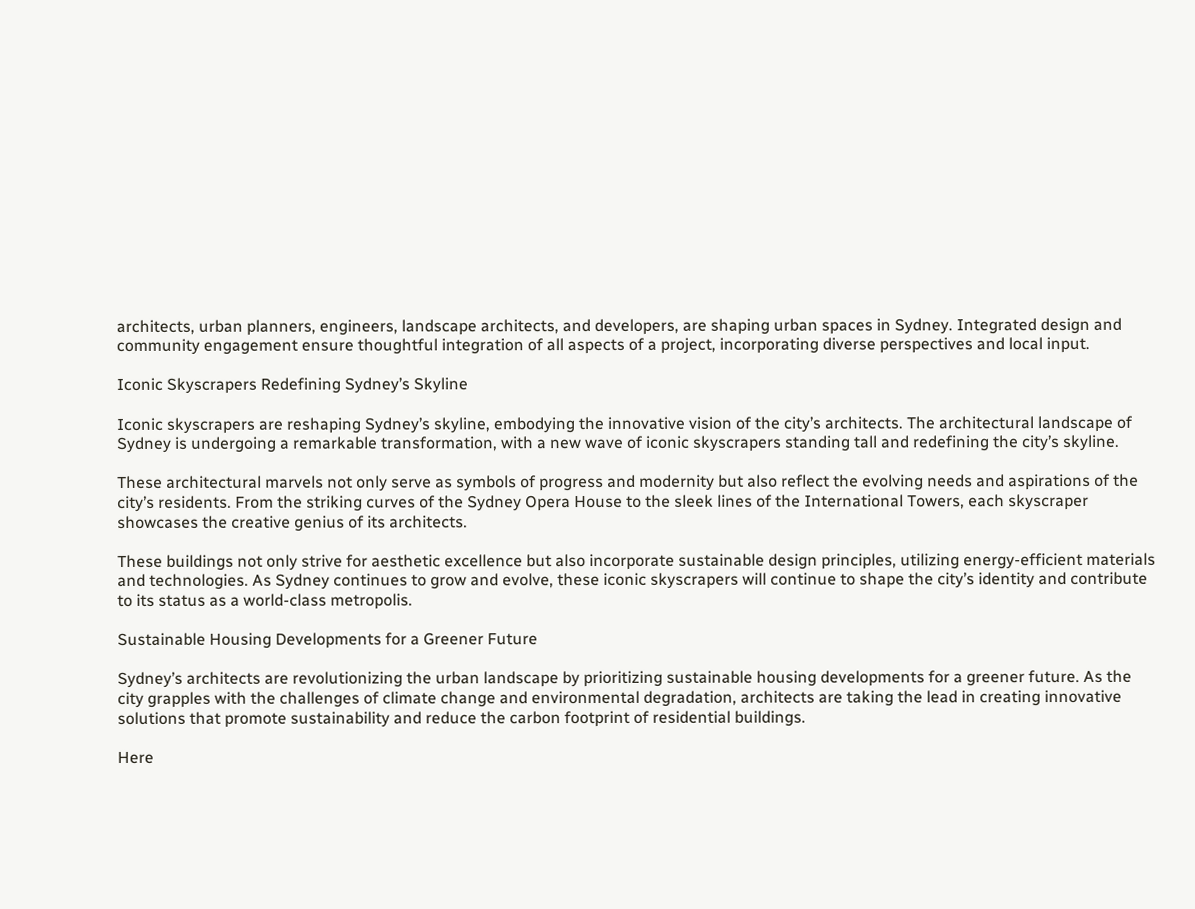architects, urban planners, engineers, landscape architects, and developers, are shaping urban spaces in Sydney. Integrated design and community engagement ensure thoughtful integration of all aspects of a project, incorporating diverse perspectives and local input.

Iconic Skyscrapers Redefining Sydney’s Skyline

Iconic skyscrapers are reshaping Sydney’s skyline, embodying the innovative vision of the city’s architects. The architectural landscape of Sydney is undergoing a remarkable transformation, with a new wave of iconic skyscrapers standing tall and redefining the city’s skyline.

These architectural marvels not only serve as symbols of progress and modernity but also reflect the evolving needs and aspirations of the city’s residents. From the striking curves of the Sydney Opera House to the sleek lines of the International Towers, each skyscraper showcases the creative genius of its architects.

These buildings not only strive for aesthetic excellence but also incorporate sustainable design principles, utilizing energy-efficient materials and technologies. As Sydney continues to grow and evolve, these iconic skyscrapers will continue to shape the city’s identity and contribute to its status as a world-class metropolis.

Sustainable Housing Developments for a Greener Future

Sydney’s architects are revolutionizing the urban landscape by prioritizing sustainable housing developments for a greener future. As the city grapples with the challenges of climate change and environmental degradation, architects are taking the lead in creating innovative solutions that promote sustainability and reduce the carbon footprint of residential buildings.

Here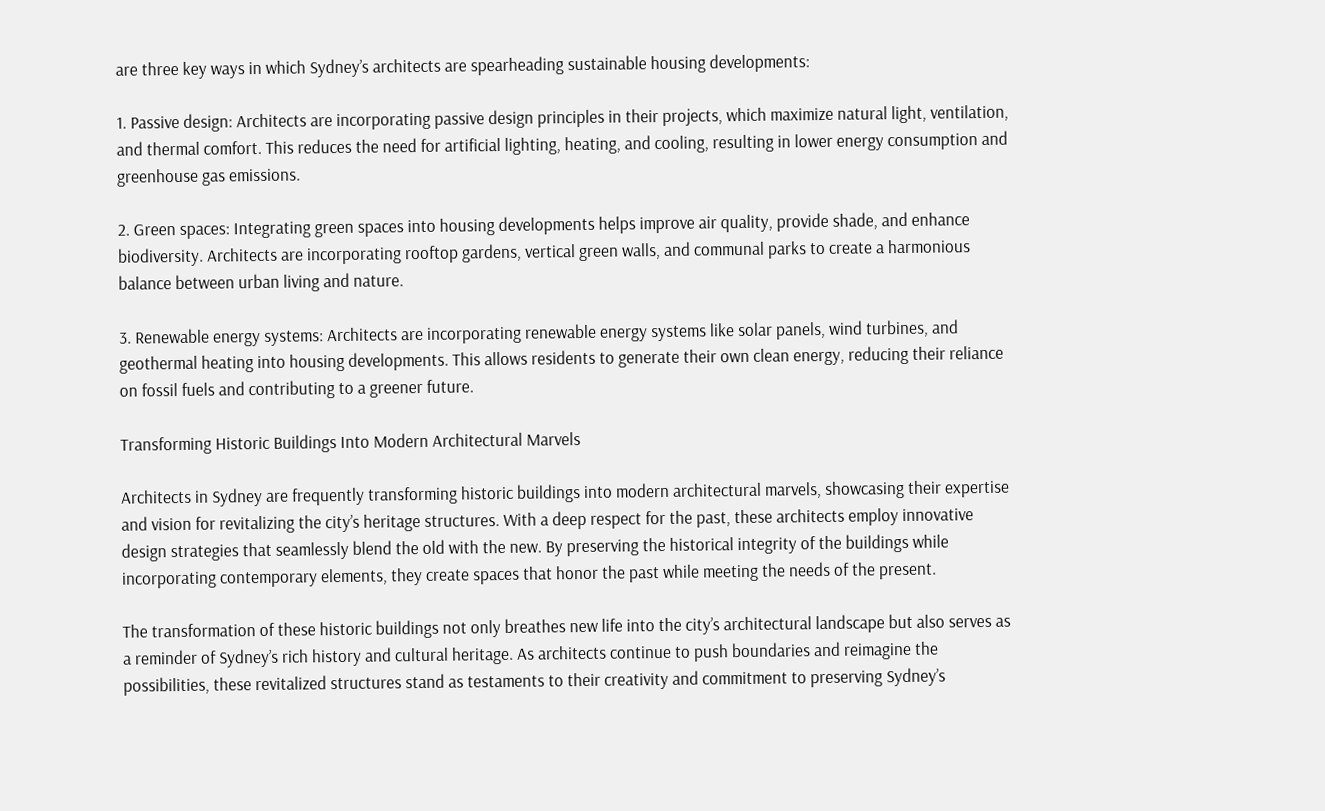are three key ways in which Sydney’s architects are spearheading sustainable housing developments:

1. Passive design: Architects are incorporating passive design principles in their projects, which maximize natural light, ventilation, and thermal comfort. This reduces the need for artificial lighting, heating, and cooling, resulting in lower energy consumption and greenhouse gas emissions.

2. Green spaces: Integrating green spaces into housing developments helps improve air quality, provide shade, and enhance biodiversity. Architects are incorporating rooftop gardens, vertical green walls, and communal parks to create a harmonious balance between urban living and nature.

3. Renewable energy systems: Architects are incorporating renewable energy systems like solar panels, wind turbines, and geothermal heating into housing developments. This allows residents to generate their own clean energy, reducing their reliance on fossil fuels and contributing to a greener future.

Transforming Historic Buildings Into Modern Architectural Marvels

Architects in Sydney are frequently transforming historic buildings into modern architectural marvels, showcasing their expertise and vision for revitalizing the city’s heritage structures. With a deep respect for the past, these architects employ innovative design strategies that seamlessly blend the old with the new. By preserving the historical integrity of the buildings while incorporating contemporary elements, they create spaces that honor the past while meeting the needs of the present.

The transformation of these historic buildings not only breathes new life into the city’s architectural landscape but also serves as a reminder of Sydney’s rich history and cultural heritage. As architects continue to push boundaries and reimagine the possibilities, these revitalized structures stand as testaments to their creativity and commitment to preserving Sydney’s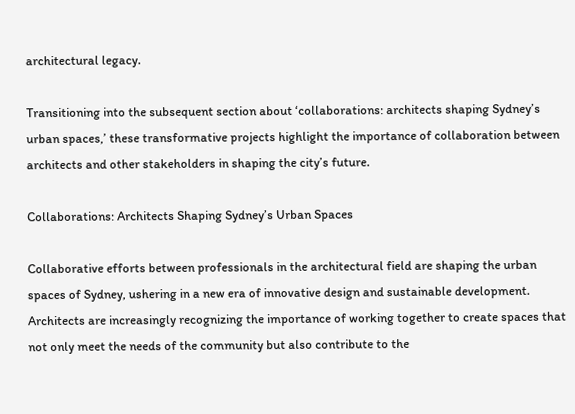architectural legacy.

Transitioning into the subsequent section about ‘collaborations: architects shaping Sydney’s urban spaces,’ these transformative projects highlight the importance of collaboration between architects and other stakeholders in shaping the city’s future.

Collaborations: Architects Shaping Sydney’s Urban Spaces

Collaborative efforts between professionals in the architectural field are shaping the urban spaces of Sydney, ushering in a new era of innovative design and sustainable development. Architects are increasingly recognizing the importance of working together to create spaces that not only meet the needs of the community but also contribute to the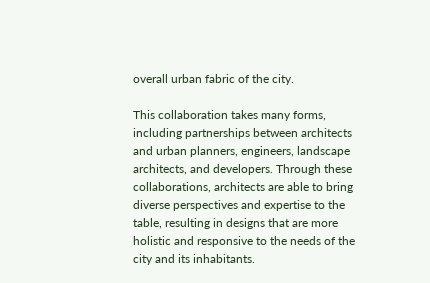overall urban fabric of the city.

This collaboration takes many forms, including partnerships between architects and urban planners, engineers, landscape architects, and developers. Through these collaborations, architects are able to bring diverse perspectives and expertise to the table, resulting in designs that are more holistic and responsive to the needs of the city and its inhabitants.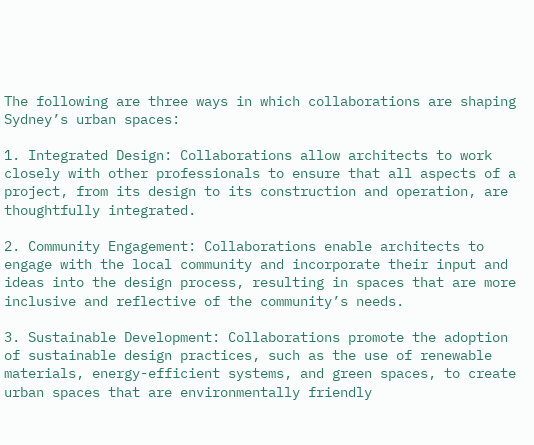The following are three ways in which collaborations are shaping Sydney’s urban spaces:

1. Integrated Design: Collaborations allow architects to work closely with other professionals to ensure that all aspects of a project, from its design to its construction and operation, are thoughtfully integrated.

2. Community Engagement: Collaborations enable architects to engage with the local community and incorporate their input and ideas into the design process, resulting in spaces that are more inclusive and reflective of the community’s needs.

3. Sustainable Development: Collaborations promote the adoption of sustainable design practices, such as the use of renewable materials, energy-efficient systems, and green spaces, to create urban spaces that are environmentally friendly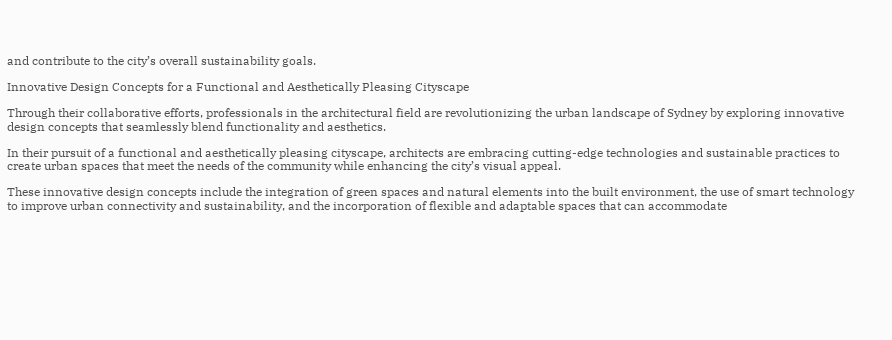and contribute to the city’s overall sustainability goals.

Innovative Design Concepts for a Functional and Aesthetically Pleasing Cityscape

Through their collaborative efforts, professionals in the architectural field are revolutionizing the urban landscape of Sydney by exploring innovative design concepts that seamlessly blend functionality and aesthetics.

In their pursuit of a functional and aesthetically pleasing cityscape, architects are embracing cutting-edge technologies and sustainable practices to create urban spaces that meet the needs of the community while enhancing the city’s visual appeal.

These innovative design concepts include the integration of green spaces and natural elements into the built environment, the use of smart technology to improve urban connectivity and sustainability, and the incorporation of flexible and adaptable spaces that can accommodate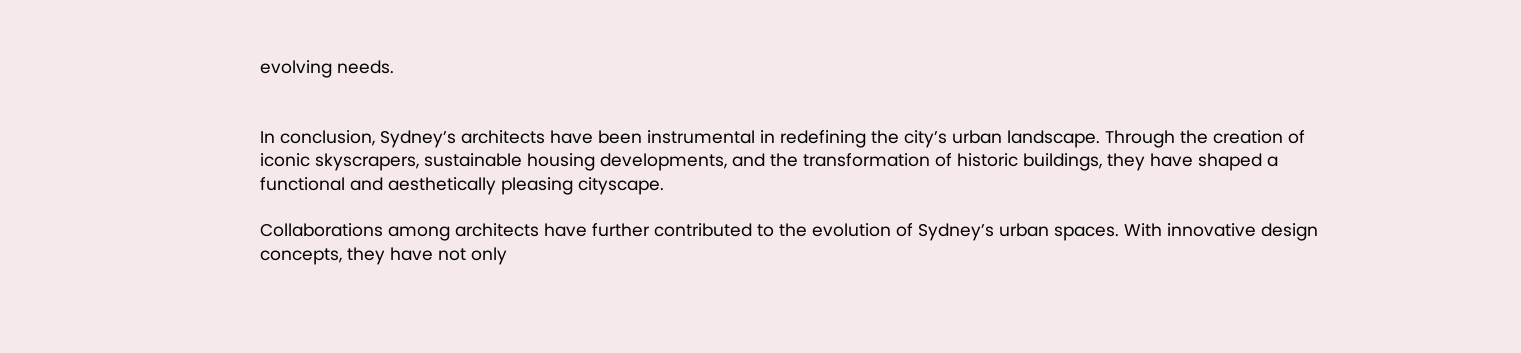evolving needs.


In conclusion, Sydney’s architects have been instrumental in redefining the city’s urban landscape. Through the creation of iconic skyscrapers, sustainable housing developments, and the transformation of historic buildings, they have shaped a functional and aesthetically pleasing cityscape.

Collaborations among architects have further contributed to the evolution of Sydney’s urban spaces. With innovative design concepts, they have not only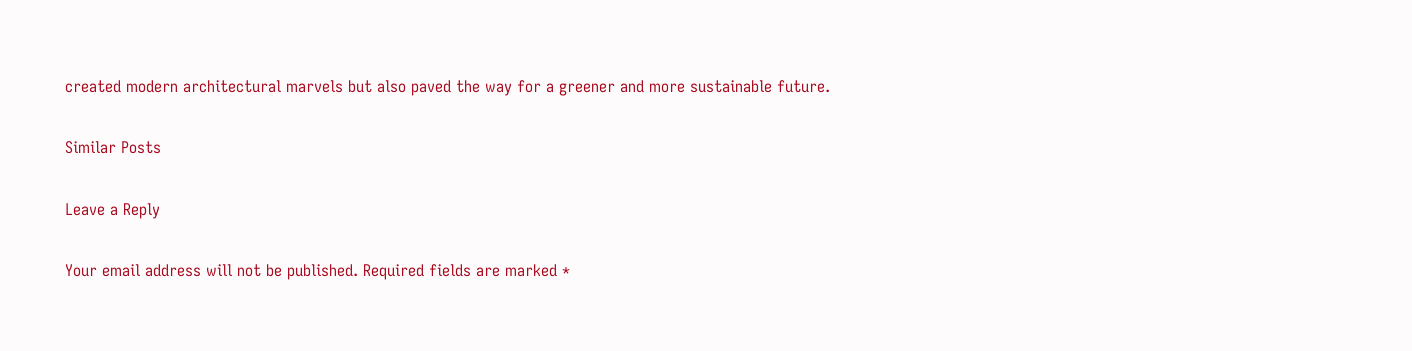created modern architectural marvels but also paved the way for a greener and more sustainable future.

Similar Posts

Leave a Reply

Your email address will not be published. Required fields are marked *